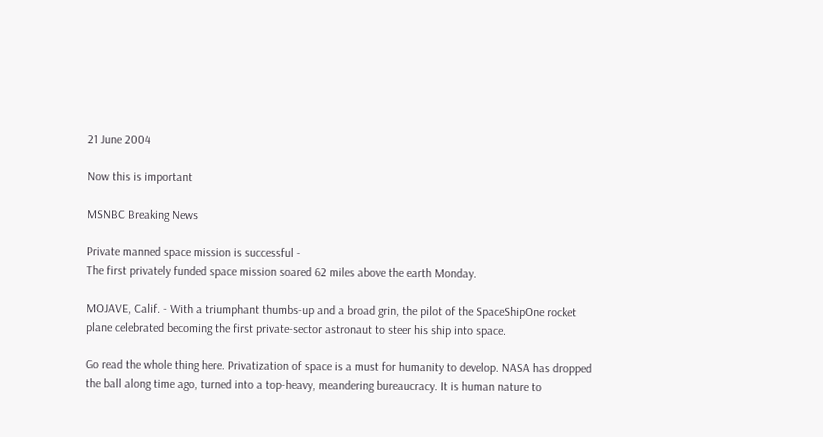21 June 2004

Now this is important

MSNBC Breaking News

Private manned space mission is successful -
The first privately funded space mission soared 62 miles above the earth Monday.

MOJAVE, Calif. - With a triumphant thumbs-up and a broad grin, the pilot of the SpaceShipOne rocket plane celebrated becoming the first private-sector astronaut to steer his ship into space.

Go read the whole thing here. Privatization of space is a must for humanity to develop. NASA has dropped the ball along time ago, turned into a top-heavy, meandering bureaucracy. It is human nature to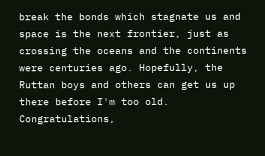break the bonds which stagnate us and space is the next frontier, just as crossing the oceans and the continents were centuries ago. Hopefully, the Ruttan boys and others can get us up there before I'm too old. Congratulations,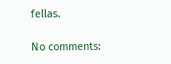fellas.

No comments: